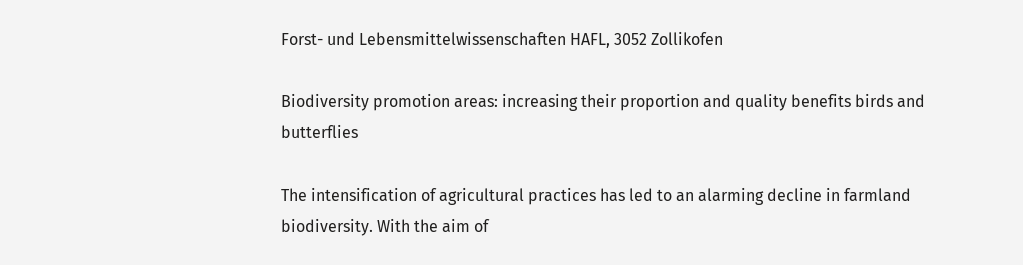Forst- und Lebensmittelwissenschaften HAFL, 3052 Zollikofen

Biodiversity promotion areas: increasing their proportion and quality benefits birds and butterflies

The intensification of agricultural practices has led to an alarming decline in farmland biodiversity. With the aim of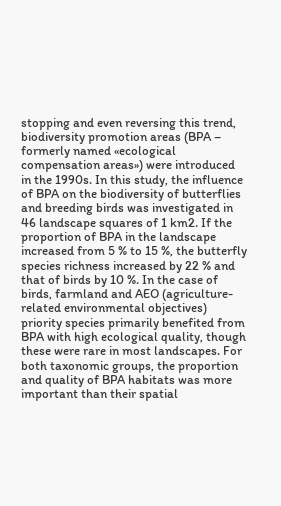stopping and even reversing this trend, biodiversity promotion areas (BPA – formerly named «ecological compensation areas») were introduced in the 1990s. In this study, the influence of BPA on the biodiversity of butterflies and breeding birds was investigated in 46 landscape squares of 1 km2. If the proportion of BPA in the landscape increased from 5 % to 15 %, the butterfly species richness increased by 22 % and that of birds by 10 %. In the case of birds, farmland and AEO (agriculture-related environmental objectives) priority species primarily benefited from BPA with high ecological quality, though these were rare in most landscapes. For both taxonomic groups, the proportion and quality of BPA habitats was more important than their spatial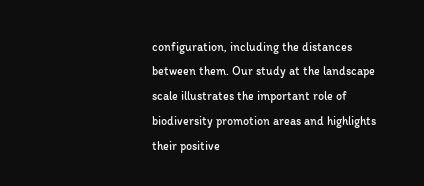configuration, including the distances between them. Our study at the landscape scale illustrates the important role of biodiversity promotion areas and highlights their positive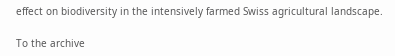effect on biodiversity in the intensively farmed Swiss agricultural landscape.

To the archive